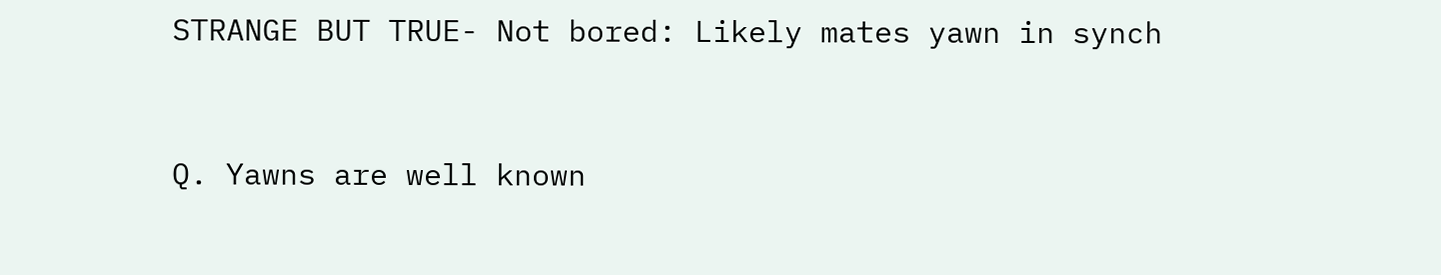STRANGE BUT TRUE- Not bored: Likely mates yawn in synch


Q. Yawns are well known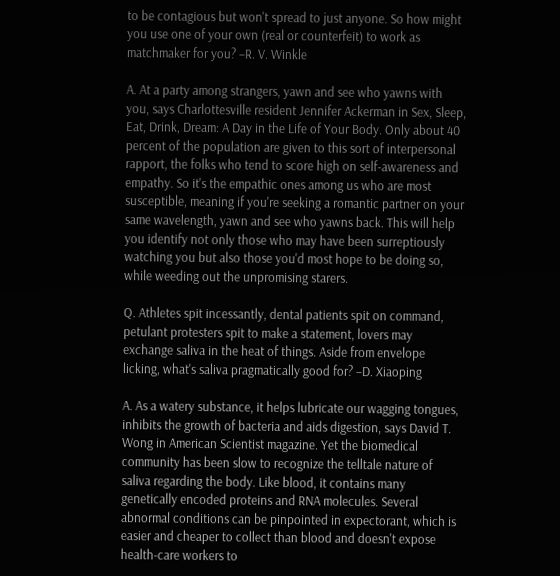to be contagious but won't spread to just anyone. So how might you use one of your own (real or counterfeit) to work as matchmaker for you? –R. V. Winkle

A. At a party among strangers, yawn and see who yawns with you, says Charlottesville resident Jennifer Ackerman in Sex, Sleep, Eat, Drink, Dream: A Day in the Life of Your Body. Only about 40 percent of the population are given to this sort of interpersonal rapport, the folks who tend to score high on self-awareness and empathy. So it's the empathic ones among us who are most susceptible, meaning if you're seeking a romantic partner on your same wavelength, yawn and see who yawns back. This will help you identify not only those who may have been surreptiously watching you but also those you'd most hope to be doing so, while weeding out the unpromising starers.

Q. Athletes spit incessantly, dental patients spit on command, petulant protesters spit to make a statement, lovers may exchange saliva in the heat of things. Aside from envelope licking, what's saliva pragmatically good for? –D. Xiaoping

A. As a watery substance, it helps lubricate our wagging tongues, inhibits the growth of bacteria and aids digestion, says David T. Wong in American Scientist magazine. Yet the biomedical community has been slow to recognize the telltale nature of saliva regarding the body. Like blood, it contains many genetically encoded proteins and RNA molecules. Several abnormal conditions can be pinpointed in expectorant, which is easier and cheaper to collect than blood and doesn't expose health-care workers to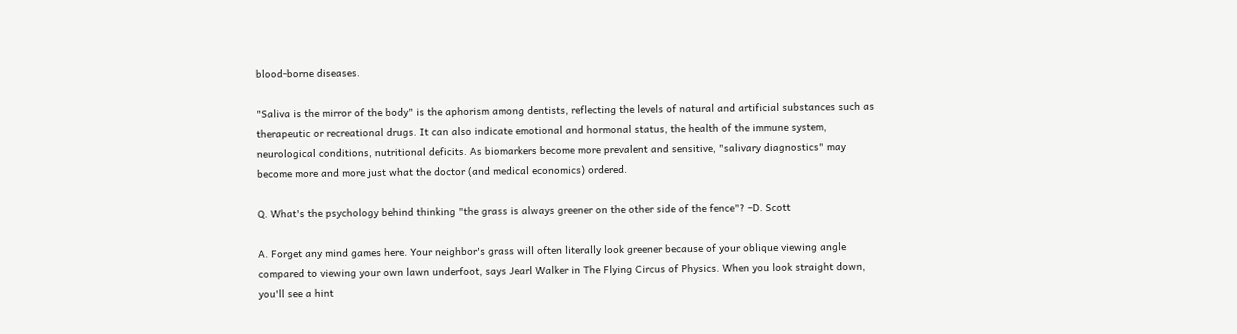blood-borne diseases.

"Saliva is the mirror of the body" is the aphorism among dentists, reflecting the levels of natural and artificial substances such as therapeutic or recreational drugs. It can also indicate emotional and hormonal status, the health of the immune system, neurological conditions, nutritional deficits. As biomarkers become more prevalent and sensitive, "salivary diagnostics" may become more and more just what the doctor (and medical economics) ordered.

Q. What's the psychology behind thinking "the grass is always greener on the other side of the fence"? –D. Scott

A. Forget any mind games here. Your neighbor's grass will often literally look greener because of your oblique viewing angle compared to viewing your own lawn underfoot, says Jearl Walker in The Flying Circus of Physics. When you look straight down, you'll see a hint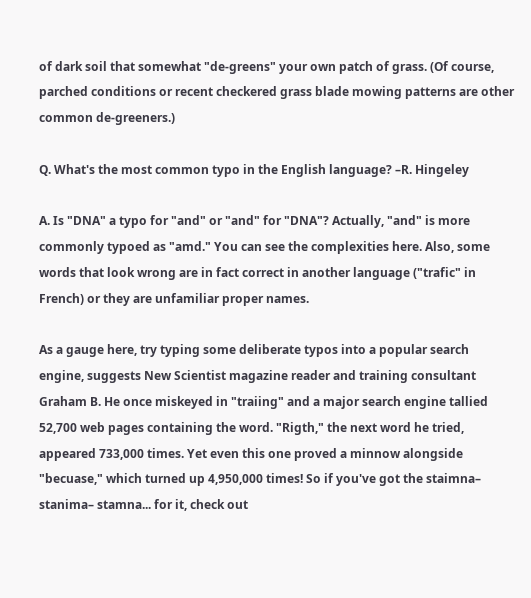of dark soil that somewhat "de-greens" your own patch of grass. (Of course, parched conditions or recent checkered grass blade mowing patterns are other common de-greeners.)

Q. What's the most common typo in the English language? –R. Hingeley

A. Is "DNA" a typo for "and" or "and" for "DNA"? Actually, "and" is more commonly typoed as "amd." You can see the complexities here. Also, some words that look wrong are in fact correct in another language ("trafic" in French) or they are unfamiliar proper names.

As a gauge here, try typing some deliberate typos into a popular search engine, suggests New Scientist magazine reader and training consultant Graham B. He once miskeyed in "traiing" and a major search engine tallied 52,700 web pages containing the word. "Rigth," the next word he tried, appeared 733,000 times. Yet even this one proved a minnow alongside "becuase," which turned up 4,950,000 times! So if you've got the staimna– stanima– stamna... for it, check out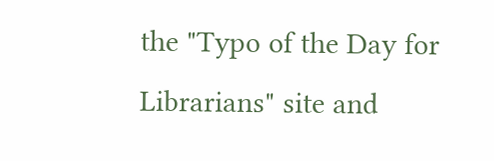the "Typo of the Day for Librarians" site and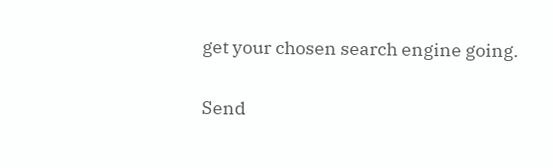get your chosen search engine going.

Send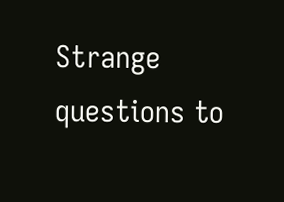Strange questions to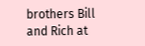brothers Bill and Rich at